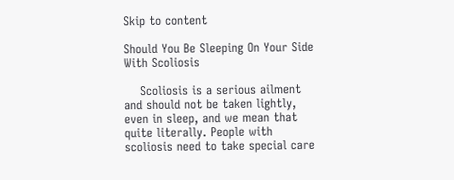Skip to content

Should You Be Sleeping On Your Side With Scoliosis

    Scoliosis is a serious ailment and should not be taken lightly, even in sleep, and we mean that quite literally. People with scoliosis need to take special care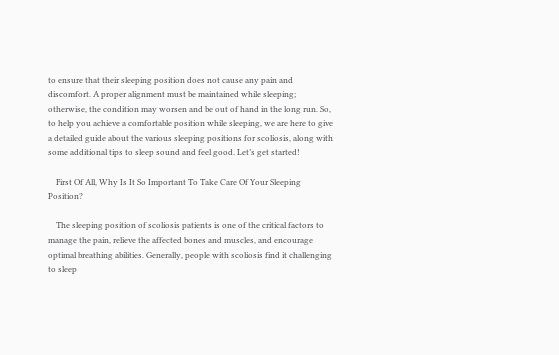to ensure that their sleeping position does not cause any pain and discomfort. A proper alignment must be maintained while sleeping; otherwise, the condition may worsen and be out of hand in the long run. So, to help you achieve a comfortable position while sleeping, we are here to give a detailed guide about the various sleeping positions for scoliosis, along with some additional tips to sleep sound and feel good. Let’s get started!

    First Of All, Why Is It So Important To Take Care Of Your Sleeping Position?

    The sleeping position of scoliosis patients is one of the critical factors to manage the pain, relieve the affected bones and muscles, and encourage optimal breathing abilities. Generally, people with scoliosis find it challenging to sleep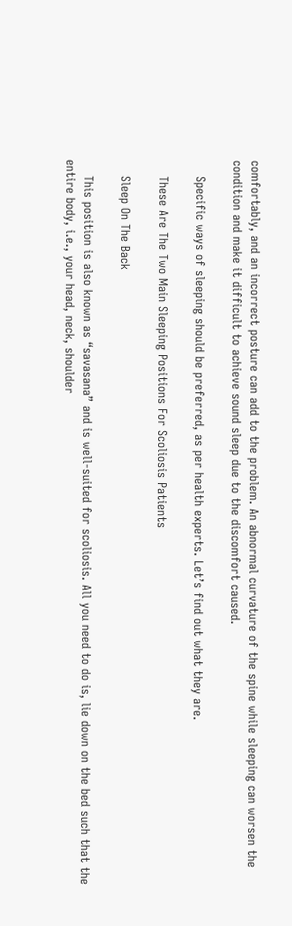comfortably, and an incorrect posture can add to the problem. An abnormal curvature of the spine while sleeping can worsen the condition and make it difficult to achieve sound sleep due to the discomfort caused.

    Specific ways of sleeping should be preferred, as per health experts. Let’s find out what they are.

    These Are The Two Main Sleeping Positions For Scoliosis Patients

    Sleep On The Back

    This position is also known as “savasana” and is well-suited for scoliosis. All you need to do is, lie down on the bed such that the entire body, i.e., your head, neck, shoulder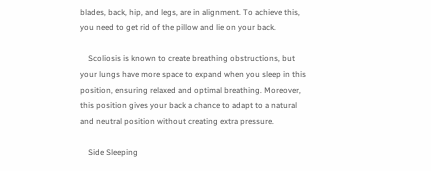blades, back, hip, and legs, are in alignment. To achieve this, you need to get rid of the pillow and lie on your back.

    Scoliosis is known to create breathing obstructions, but your lungs have more space to expand when you sleep in this position, ensuring relaxed and optimal breathing. Moreover, this position gives your back a chance to adapt to a natural and neutral position without creating extra pressure.

    Side Sleeping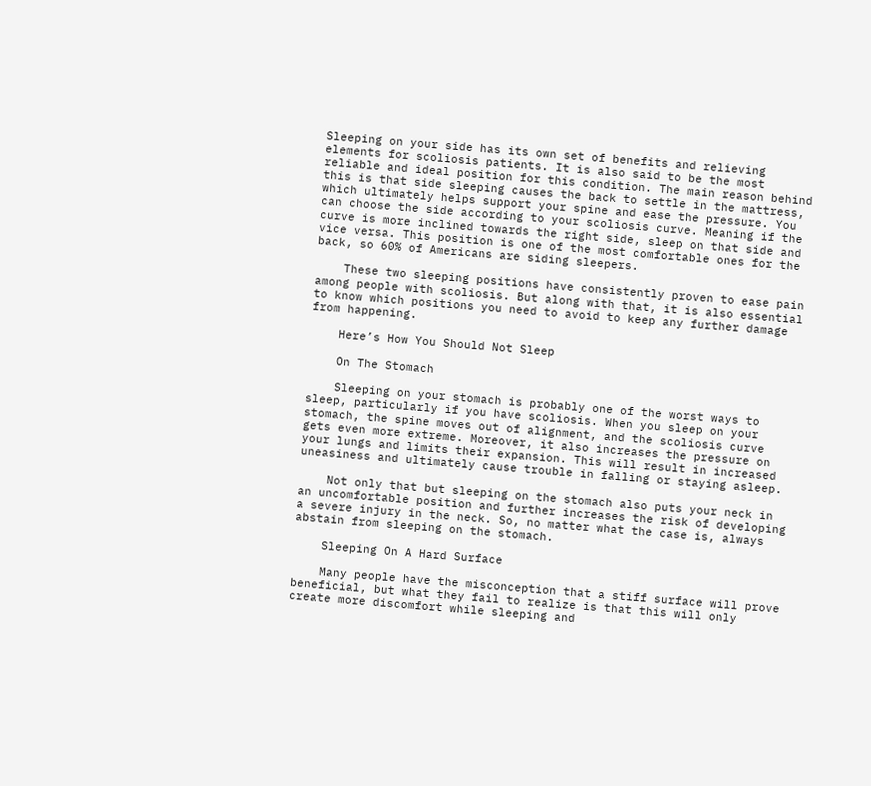Sleeping on your side has its own set of benefits and relieving elements for scoliosis patients. It is also said to be the most reliable and ideal position for this condition. The main reason behind this is that side sleeping causes the back to settle in the mattress, which ultimately helps support your spine and ease the pressure. You can choose the side according to your scoliosis curve. Meaning if the curve is more inclined towards the right side, sleep on that side and vice versa. This position is one of the most comfortable ones for the back, so 60% of Americans are siding sleepers.

    These two sleeping positions have consistently proven to ease pain among people with scoliosis. But along with that, it is also essential to know which positions you need to avoid to keep any further damage from happening.

    Here’s How You Should Not Sleep

    On The Stomach

    Sleeping on your stomach is probably one of the worst ways to sleep, particularly if you have scoliosis. When you sleep on your stomach, the spine moves out of alignment, and the scoliosis curve gets even more extreme. Moreover, it also increases the pressure on your lungs and limits their expansion. This will result in increased uneasiness and ultimately cause trouble in falling or staying asleep.

    Not only that but sleeping on the stomach also puts your neck in an uncomfortable position and further increases the risk of developing a severe injury in the neck. So, no matter what the case is, always abstain from sleeping on the stomach.

    Sleeping On A Hard Surface

    Many people have the misconception that a stiff surface will prove beneficial, but what they fail to realize is that this will only create more discomfort while sleeping and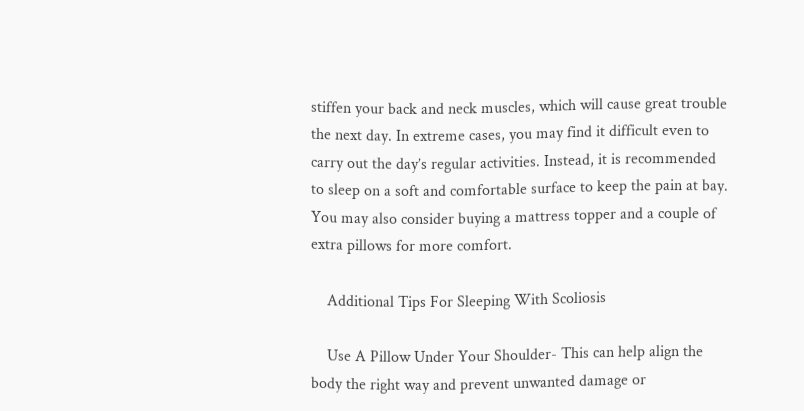stiffen your back and neck muscles, which will cause great trouble the next day. In extreme cases, you may find it difficult even to carry out the day’s regular activities. Instead, it is recommended to sleep on a soft and comfortable surface to keep the pain at bay. You may also consider buying a mattress topper and a couple of extra pillows for more comfort.

    Additional Tips For Sleeping With Scoliosis

    Use A Pillow Under Your Shoulder- This can help align the body the right way and prevent unwanted damage or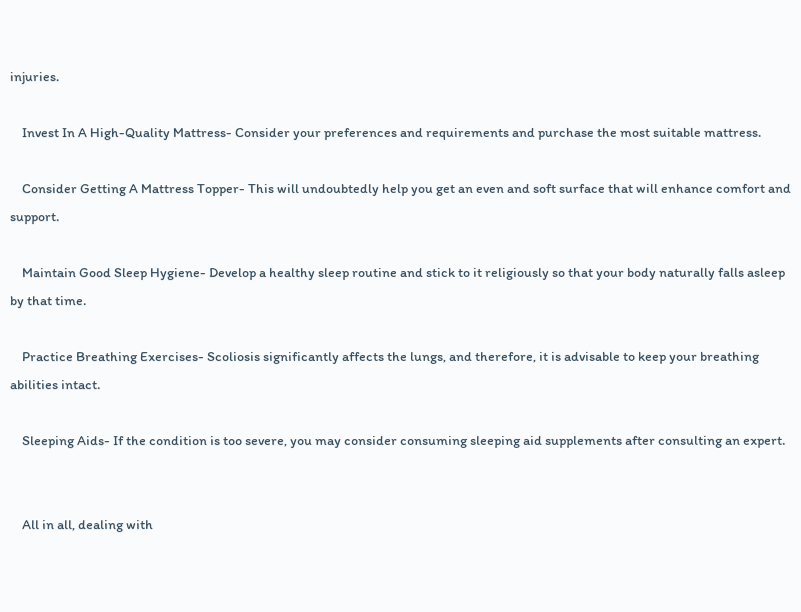injuries.

    Invest In A High-Quality Mattress- Consider your preferences and requirements and purchase the most suitable mattress.

    Consider Getting A Mattress Topper- This will undoubtedly help you get an even and soft surface that will enhance comfort and support.

    Maintain Good Sleep Hygiene- Develop a healthy sleep routine and stick to it religiously so that your body naturally falls asleep by that time.

    Practice Breathing Exercises- Scoliosis significantly affects the lungs, and therefore, it is advisable to keep your breathing abilities intact.

    Sleeping Aids- If the condition is too severe, you may consider consuming sleeping aid supplements after consulting an expert.


    All in all, dealing with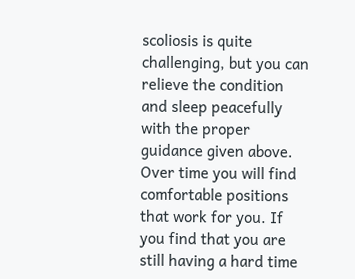scoliosis is quite challenging, but you can relieve the condition and sleep peacefully with the proper guidance given above. Over time you will find comfortable positions that work for you. If you find that you are still having a hard time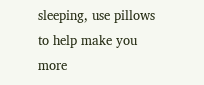sleeping, use pillows to help make you more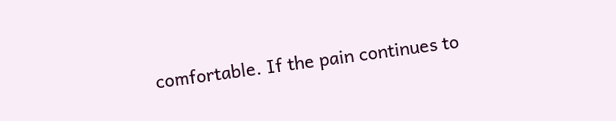comfortable. If the pain continues to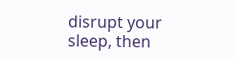disrupt your sleep, then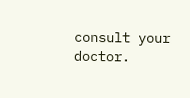consult your doctor.